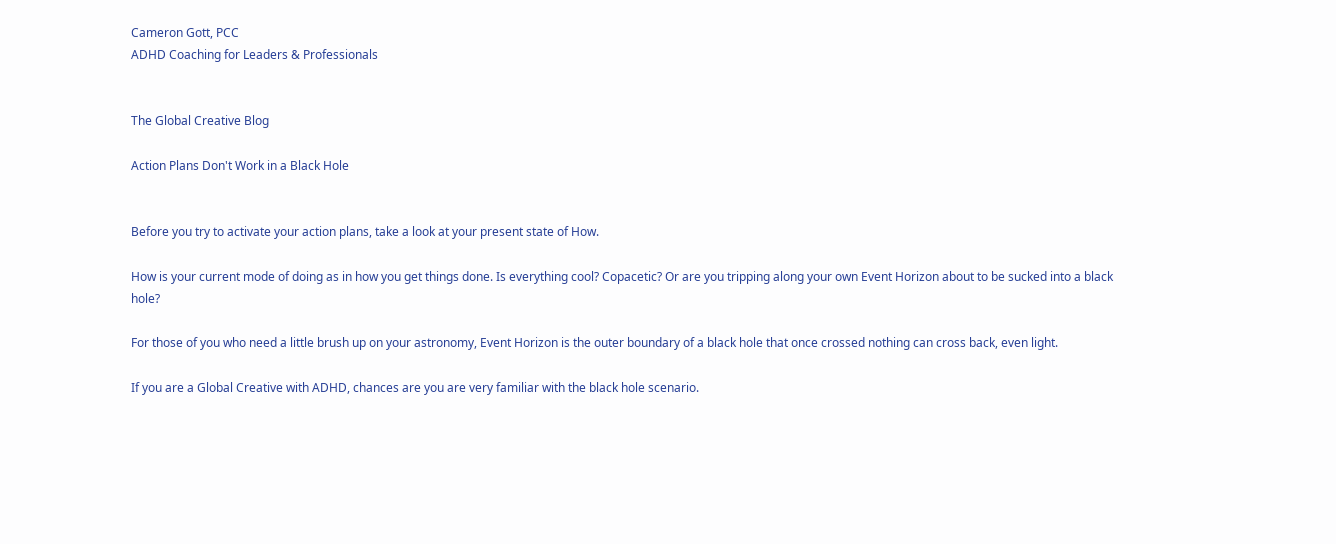Cameron Gott, PCC
ADHD Coaching for Leaders & Professionals


The Global Creative Blog

Action Plans Don't Work in a Black Hole


Before you try to activate your action plans, take a look at your present state of How.

How is your current mode of doing as in how you get things done. Is everything cool? Copacetic? Or are you tripping along your own Event Horizon about to be sucked into a black hole?

For those of you who need a little brush up on your astronomy, Event Horizon is the outer boundary of a black hole that once crossed nothing can cross back, even light.

If you are a Global Creative with ADHD, chances are you are very familiar with the black hole scenario.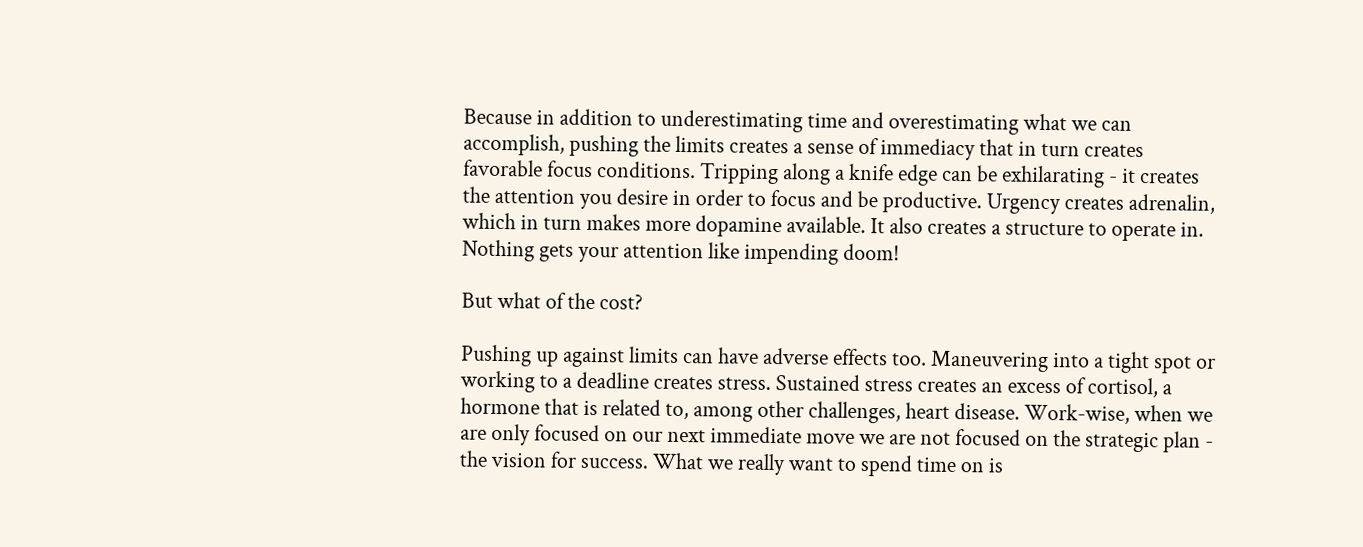Because in addition to underestimating time and overestimating what we can accomplish, pushing the limits creates a sense of immediacy that in turn creates favorable focus conditions. Tripping along a knife edge can be exhilarating - it creates the attention you desire in order to focus and be productive. Urgency creates adrenalin, which in turn makes more dopamine available. It also creates a structure to operate in. Nothing gets your attention like impending doom!

But what of the cost?

Pushing up against limits can have adverse effects too. Maneuvering into a tight spot or working to a deadline creates stress. Sustained stress creates an excess of cortisol, a hormone that is related to, among other challenges, heart disease. Work-wise, when we are only focused on our next immediate move we are not focused on the strategic plan - the vision for success. What we really want to spend time on is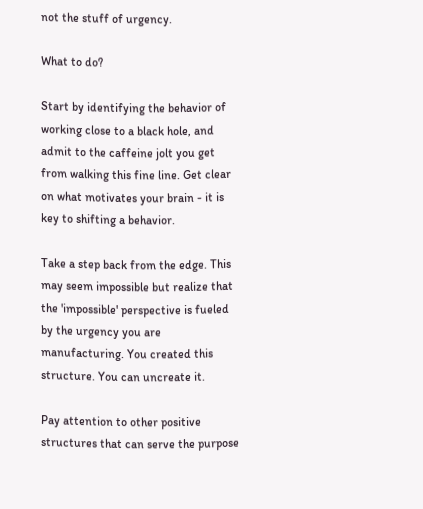not the stuff of urgency.

What to do?

Start by identifying the behavior of working close to a black hole, and admit to the caffeine jolt you get from walking this fine line. Get clear on what motivates your brain - it is key to shifting a behavior.

Take a step back from the edge. This may seem impossible but realize that the 'impossible' perspective is fueled by the urgency you are manufacturing. You created this structure. You can uncreate it.

Pay attention to other positive structures that can serve the purpose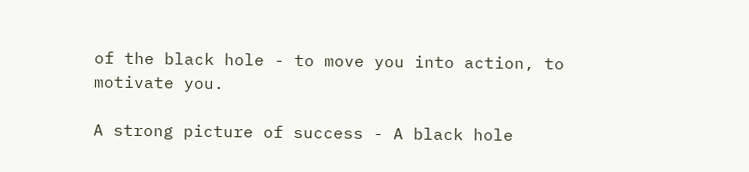of the black hole - to move you into action, to motivate you.

A strong picture of success - A black hole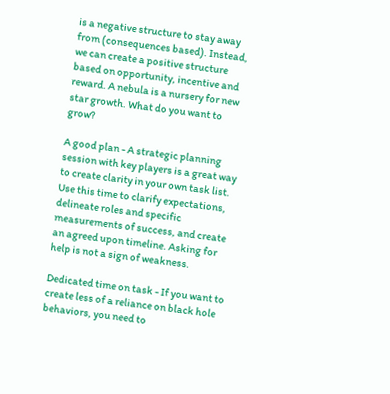is a negative structure to stay away from (consequences based). Instead, we can create a positive structure based on opportunity, incentive and reward. A nebula is a nursery for new star growth. What do you want to grow?

A good plan - A strategic planning session with key players is a great way to create clarity in your own task list. Use this time to clarify expectations, delineate roles and specific measurements of success, and create an agreed upon timeline. Asking for help is not a sign of weakness.

Dedicated time on task - If you want to create less of a reliance on black hole behaviors, you need to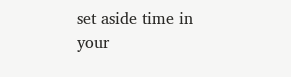set aside time in your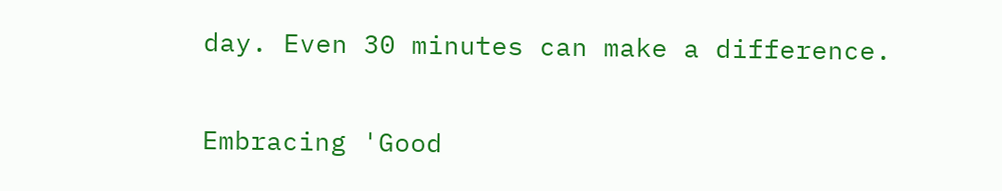day. Even 30 minutes can make a difference.

Embracing 'Good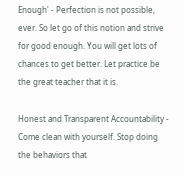Enough' - Perfection is not possible, ever. So let go of this notion and strive for good enough. You will get lots of chances to get better. Let practice be the great teacher that it is.

Honest and Transparent Accountability - Come clean with yourself. Stop doing the behaviors that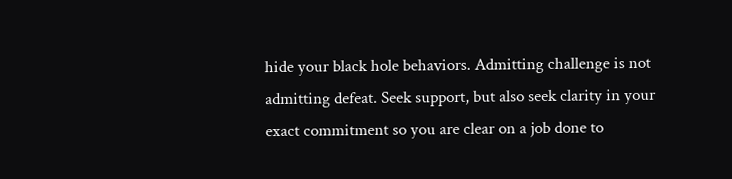hide your black hole behaviors. Admitting challenge is not admitting defeat. Seek support, but also seek clarity in your exact commitment so you are clear on a job done to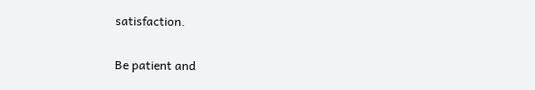satisfaction.

Be patient and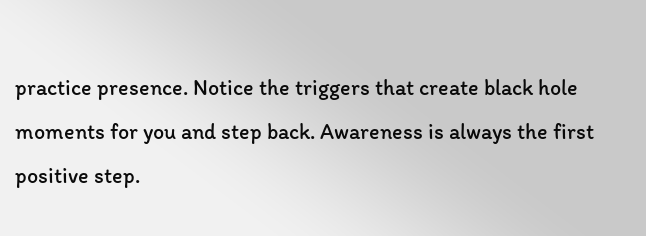practice presence. Notice the triggers that create black hole moments for you and step back. Awareness is always the first positive step.